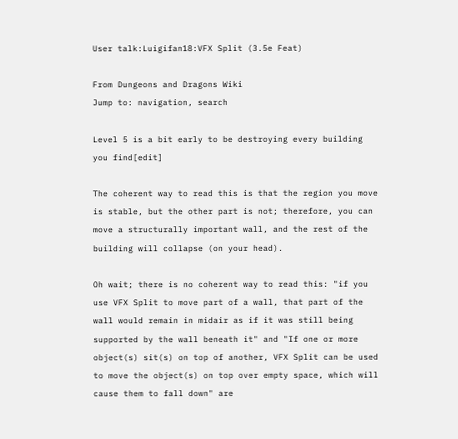User talk:Luigifan18:VFX Split (3.5e Feat)

From Dungeons and Dragons Wiki
Jump to: navigation, search

Level 5 is a bit early to be destroying every building you find[edit]

The coherent way to read this is that the region you move is stable, but the other part is not; therefore, you can move a structurally important wall, and the rest of the building will collapse (on your head).

Oh wait; there is no coherent way to read this: "if you use VFX Split to move part of a wall, that part of the wall would remain in midair as if it was still being supported by the wall beneath it" and "If one or more object(s) sit(s) on top of another, VFX Split can be used to move the object(s) on top over empty space, which will cause them to fall down" are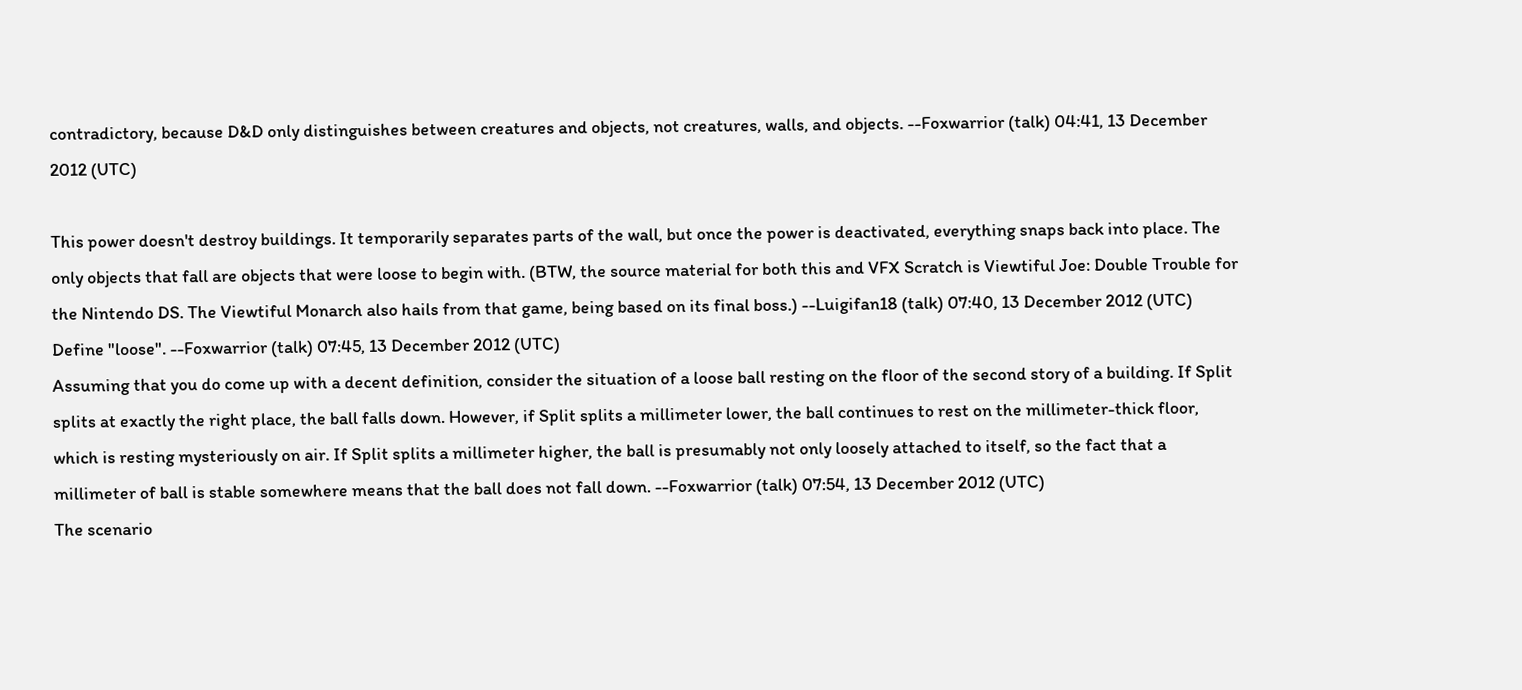contradictory, because D&D only distinguishes between creatures and objects, not creatures, walls, and objects. --Foxwarrior (talk) 04:41, 13 December 2012 (UTC)

This power doesn't destroy buildings. It temporarily separates parts of the wall, but once the power is deactivated, everything snaps back into place. The only objects that fall are objects that were loose to begin with. (BTW, the source material for both this and VFX Scratch is Viewtiful Joe: Double Trouble for the Nintendo DS. The Viewtiful Monarch also hails from that game, being based on its final boss.) --Luigifan18 (talk) 07:40, 13 December 2012 (UTC)
Define "loose". --Foxwarrior (talk) 07:45, 13 December 2012 (UTC)
Assuming that you do come up with a decent definition, consider the situation of a loose ball resting on the floor of the second story of a building. If Split splits at exactly the right place, the ball falls down. However, if Split splits a millimeter lower, the ball continues to rest on the millimeter-thick floor, which is resting mysteriously on air. If Split splits a millimeter higher, the ball is presumably not only loosely attached to itself, so the fact that a millimeter of ball is stable somewhere means that the ball does not fall down. --Foxwarrior (talk) 07:54, 13 December 2012 (UTC)
The scenario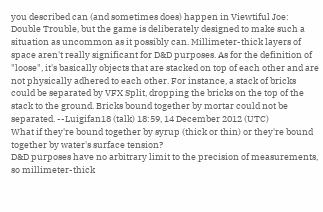you described can (and sometimes does) happen in Viewtiful Joe: Double Trouble, but the game is deliberately designed to make such a situation as uncommon as it possibly can. Millimeter-thick layers of space aren't really significant for D&D purposes. As for the definition of "loose", it's basically objects that are stacked on top of each other and are not physically adhered to each other. For instance, a stack of bricks could be separated by VFX Split, dropping the bricks on the top of the stack to the ground. Bricks bound together by mortar could not be separated. --Luigifan18 (talk) 18:59, 14 December 2012 (UTC)
What if they're bound together by syrup (thick or thin) or they're bound together by water's surface tension?
D&D purposes have no arbitrary limit to the precision of measurements, so millimeter-thick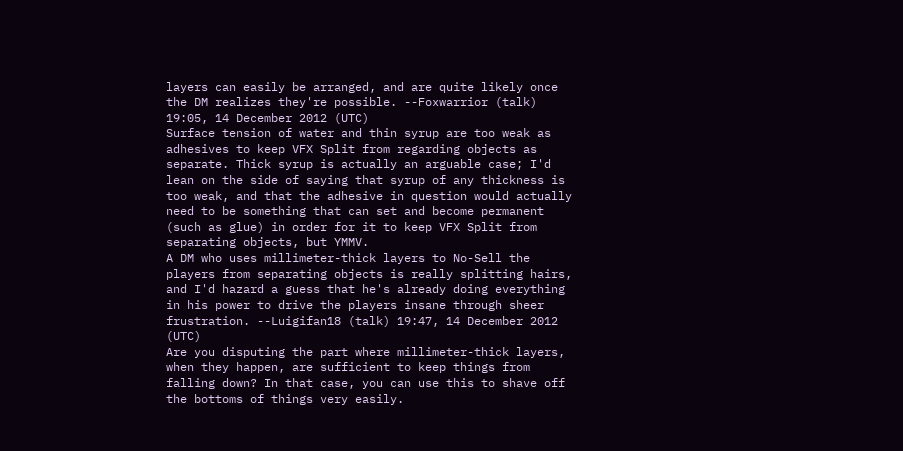layers can easily be arranged, and are quite likely once the DM realizes they're possible. --Foxwarrior (talk) 19:05, 14 December 2012 (UTC)
Surface tension of water and thin syrup are too weak as adhesives to keep VFX Split from regarding objects as separate. Thick syrup is actually an arguable case; I'd lean on the side of saying that syrup of any thickness is too weak, and that the adhesive in question would actually need to be something that can set and become permanent (such as glue) in order for it to keep VFX Split from separating objects, but YMMV.
A DM who uses millimeter-thick layers to No-Sell the players from separating objects is really splitting hairs, and I'd hazard a guess that he's already doing everything in his power to drive the players insane through sheer frustration. --Luigifan18 (talk) 19:47, 14 December 2012 (UTC)
Are you disputing the part where millimeter-thick layers, when they happen, are sufficient to keep things from falling down? In that case, you can use this to shave off the bottoms of things very easily.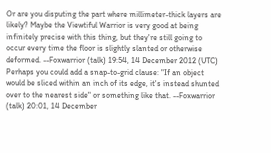Or are you disputing the part where millimeter-thick layers are likely? Maybe the Viewtiful Warrior is very good at being infinitely precise with this thing, but they're still going to occur every time the floor is slightly slanted or otherwise deformed. --Foxwarrior (talk) 19:54, 14 December 2012 (UTC)
Perhaps you could add a snap-to-grid clause: "If an object would be sliced within an inch of its edge, it's instead shunted over to the nearest side" or something like that. --Foxwarrior (talk) 20:01, 14 December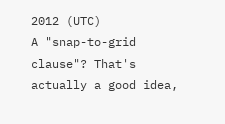2012 (UTC)
A "snap-to-grid clause"? That's actually a good idea,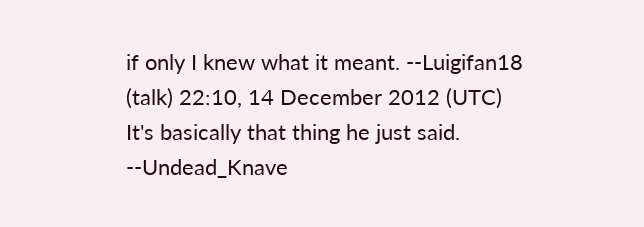if only I knew what it meant. --Luigifan18 (talk) 22:10, 14 December 2012 (UTC)
It's basically that thing he just said. --Undead_Knave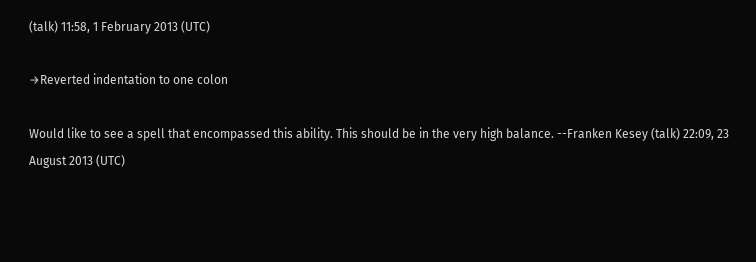(talk) 11:58, 1 February 2013 (UTC)

→Reverted indentation to one colon

Would like to see a spell that encompassed this ability. This should be in the very high balance. --Franken Kesey (talk) 22:09, 23 August 2013 (UTC)